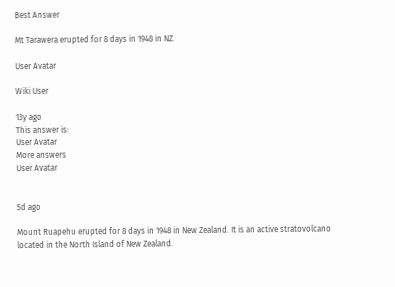Best Answer

Mt Tarawera erupted for 8 days in 1948 in NZ.

User Avatar

Wiki User

13y ago
This answer is:
User Avatar
More answers
User Avatar


5d ago

Mount Ruapehu erupted for 8 days in 1948 in New Zealand. It is an active stratovolcano located in the North Island of New Zealand.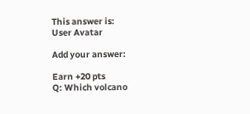This answer is:
User Avatar

Add your answer:

Earn +20 pts
Q: Which volcano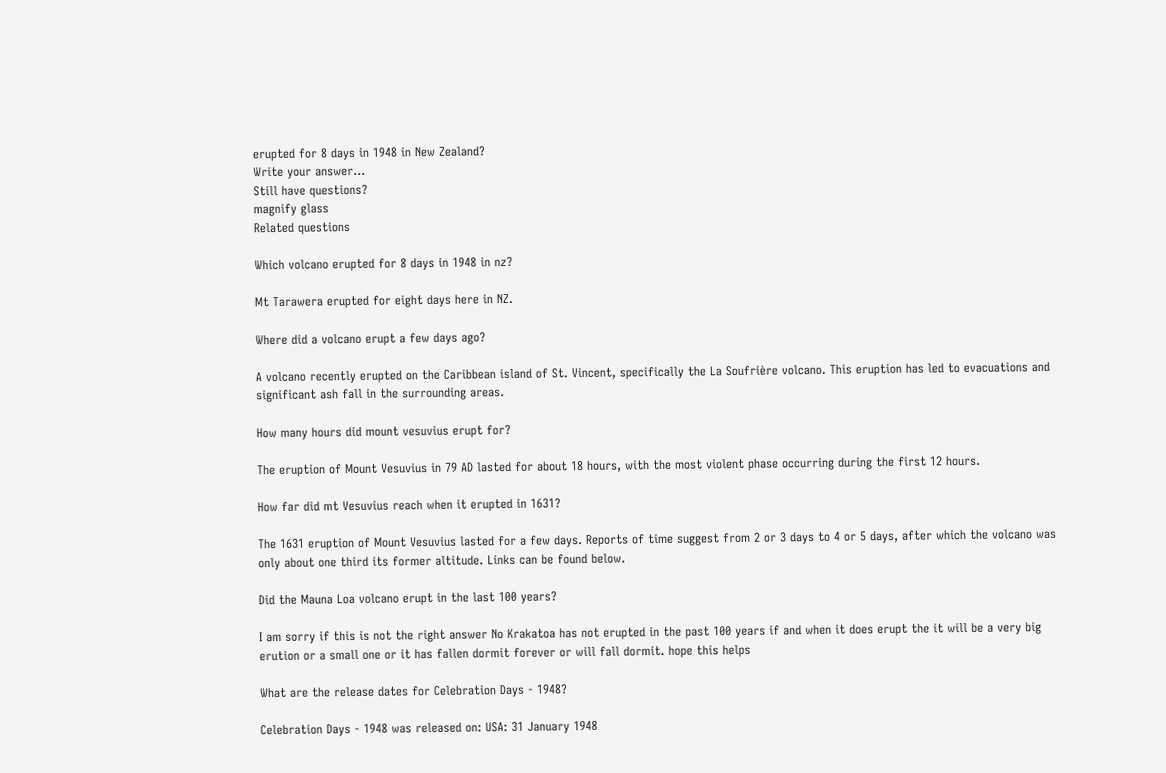erupted for 8 days in 1948 in New Zealand?
Write your answer...
Still have questions?
magnify glass
Related questions

Which volcano erupted for 8 days in 1948 in nz?

Mt Tarawera erupted for eight days here in NZ.

Where did a volcano erupt a few days ago?

A volcano recently erupted on the Caribbean island of St. Vincent, specifically the La Soufrière volcano. This eruption has led to evacuations and significant ash fall in the surrounding areas.

How many hours did mount vesuvius erupt for?

The eruption of Mount Vesuvius in 79 AD lasted for about 18 hours, with the most violent phase occurring during the first 12 hours.

How far did mt Vesuvius reach when it erupted in 1631?

The 1631 eruption of Mount Vesuvius lasted for a few days. Reports of time suggest from 2 or 3 days to 4 or 5 days, after which the volcano was only about one third its former altitude. Links can be found below.

Did the Mauna Loa volcano erupt in the last 100 years?

I am sorry if this is not the right answer No Krakatoa has not erupted in the past 100 years if and when it does erupt the it will be a very big erution or a small one or it has fallen dormit forever or will fall dormit. hope this helps

What are the release dates for Celebration Days - 1948?

Celebration Days - 1948 was released on: USA: 31 January 1948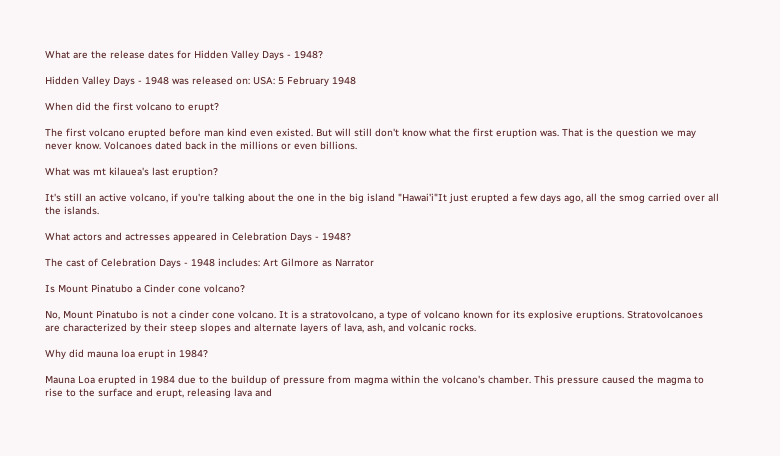What are the release dates for Hidden Valley Days - 1948?

Hidden Valley Days - 1948 was released on: USA: 5 February 1948

When did the first volcano to erupt?

The first volcano erupted before man kind even existed. But will still don't know what the first eruption was. That is the question we may never know. Volcanoes dated back in the millions or even billions.

What was mt kilauea's last eruption?

It's still an active volcano, if you're talking about the one in the big island "Hawai'i"It just erupted a few days ago, all the smog carried over all the islands.

What actors and actresses appeared in Celebration Days - 1948?

The cast of Celebration Days - 1948 includes: Art Gilmore as Narrator

Is Mount Pinatubo a Cinder cone volcano?

No, Mount Pinatubo is not a cinder cone volcano. It is a stratovolcano, a type of volcano known for its explosive eruptions. Stratovolcanoes are characterized by their steep slopes and alternate layers of lava, ash, and volcanic rocks.

Why did mauna loa erupt in 1984?

Mauna Loa erupted in 1984 due to the buildup of pressure from magma within the volcano's chamber. This pressure caused the magma to rise to the surface and erupt, releasing lava and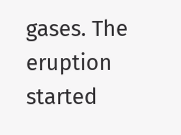gases. The eruption started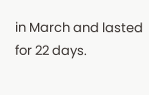in March and lasted for 22 days.